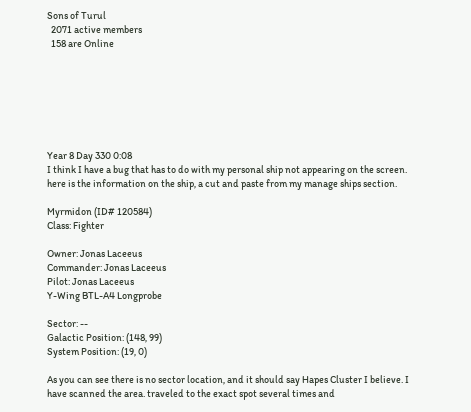Sons of Turul
  2071 active members
  158 are Online







Year 8 Day 330 0:08
I think I have a bug that has to do with my personal ship not appearing on the screen. here is the information on the ship, a cut and paste from my manage ships section.

Myrmidon (ID# 120584)
Class: Fighter

Owner: Jonas Laceeus
Commander: Jonas Laceeus
Pilot: Jonas Laceeus
Y-Wing BTL-A4 Longprobe

Sector: --
Galactic Position: (148, 99)
System Position: (19, 0)

As you can see there is no sector location, and it should say Hapes Cluster I believe. I have scanned the area. traveled to the exact spot several times and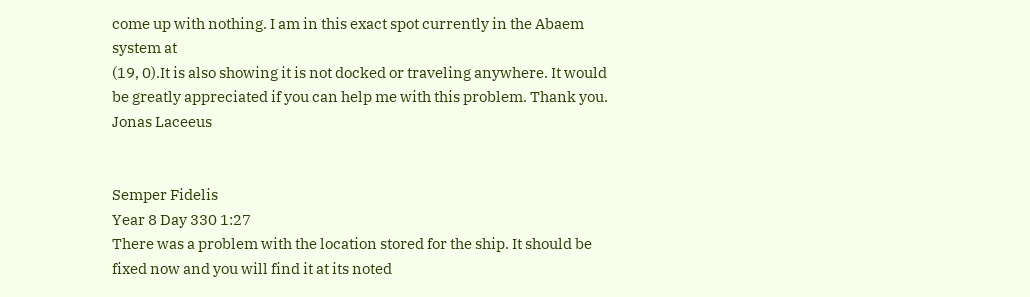come up with nothing. I am in this exact spot currently in the Abaem system at
(19, 0).It is also showing it is not docked or traveling anywhere. It would be greatly appreciated if you can help me with this problem. Thank you. Jonas Laceeus


Semper Fidelis
Year 8 Day 330 1:27
There was a problem with the location stored for the ship. It should be fixed now and you will find it at its noted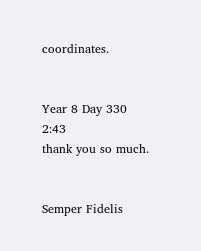coordinates.


Year 8 Day 330 2:43
thank you so much.


Semper Fidelis